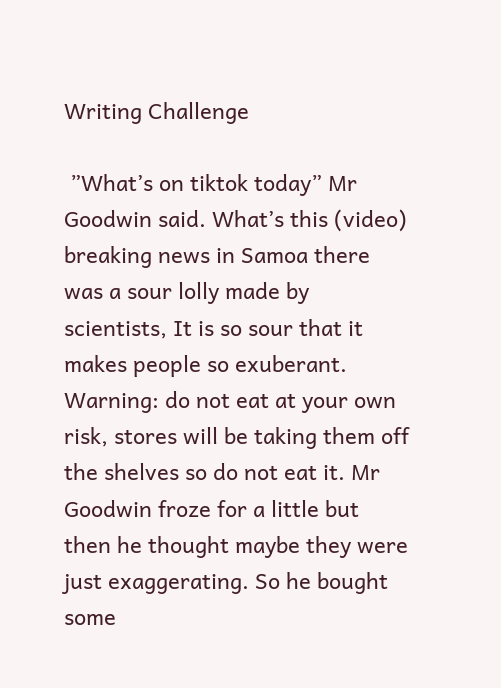Writing Challenge

 ”What’s on tiktok today” Mr Goodwin said. What’s this (video) breaking news in Samoa there was a sour lolly made by scientists, It is so sour that it makes people so exuberant. Warning: do not eat at your own risk, stores will be taking them off the shelves so do not eat it. Mr Goodwin froze for a little but then he thought maybe they were just exaggerating. So he bought some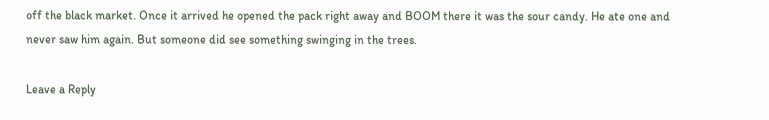off the black market. Once it arrived he opened the pack right away and BOOM there it was the sour candy. He ate one and never saw him again. But someone did see something swinging in the trees.

Leave a Reply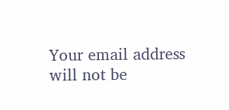Your email address will not be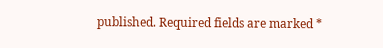published. Required fields are marked *